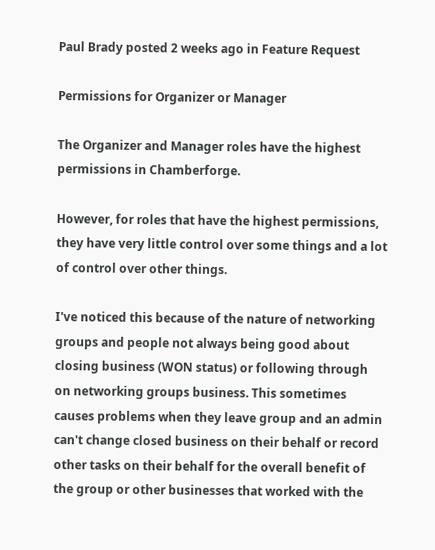Paul Brady posted 2 weeks ago in Feature Request

Permissions for Organizer or Manager

The Organizer and Manager roles have the highest permissions in Chamberforge.

However, for roles that have the highest permissions, they have very little control over some things and a lot of control over other things.

I've noticed this because of the nature of networking groups and people not always being good about closing business (WON status) or following through on networking groups business. This sometimes causes problems when they leave group and an admin can't change closed business on their behalf or record other tasks on their behalf for the overall benefit of the group or other businesses that worked with the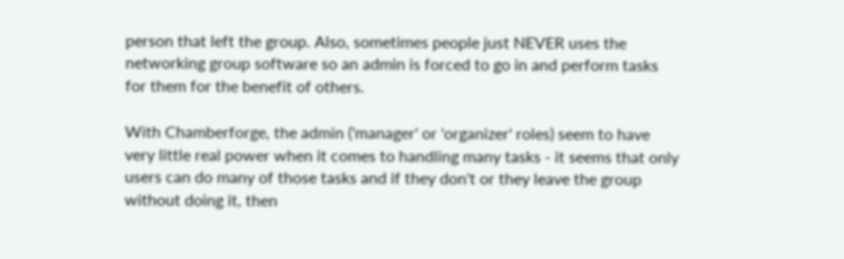person that left the group. Also, sometimes people just NEVER uses the networking group software so an admin is forced to go in and perform tasks for them for the benefit of others.

With Chamberforge, the admin ('manager' or 'organizer' roles) seem to have very little real power when it comes to handling many tasks - it seems that only users can do many of those tasks and if they don't or they leave the group without doing it, then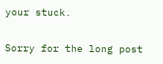your stuck.

Sorry for the long post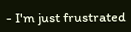- I'm just frustrated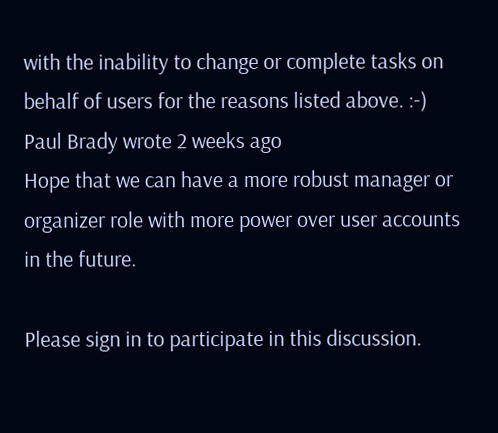with the inability to change or complete tasks on behalf of users for the reasons listed above. :-)
Paul Brady wrote 2 weeks ago
Hope that we can have a more robust manager or organizer role with more power over user accounts in the future.

Please sign in to participate in this discussion.